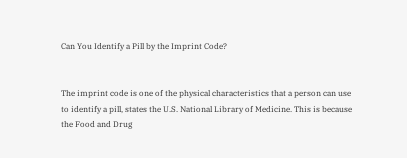Can You Identify a Pill by the Imprint Code?


The imprint code is one of the physical characteristics that a person can use to identify a pill, states the U.S. National Library of Medicine. This is because the Food and Drug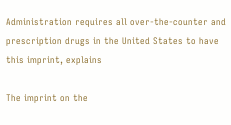Administration requires all over-the-counter and prescription drugs in the United States to have this imprint, explains

The imprint on the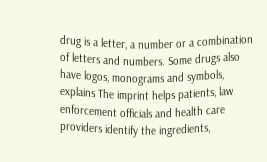drug is a letter, a number or a combination of letters and numbers. Some drugs also have logos, monograms and symbols, explains The imprint helps patients, law enforcement officials and health care providers identify the ingredients,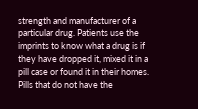strength and manufacturer of a particular drug. Patients use the imprints to know what a drug is if they have dropped it, mixed it in a pill case or found it in their homes. Pills that do not have the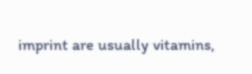imprint are usually vitamins,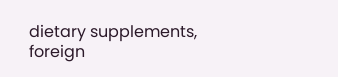dietary supplements, foreign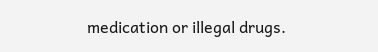medication or illegal drugs.